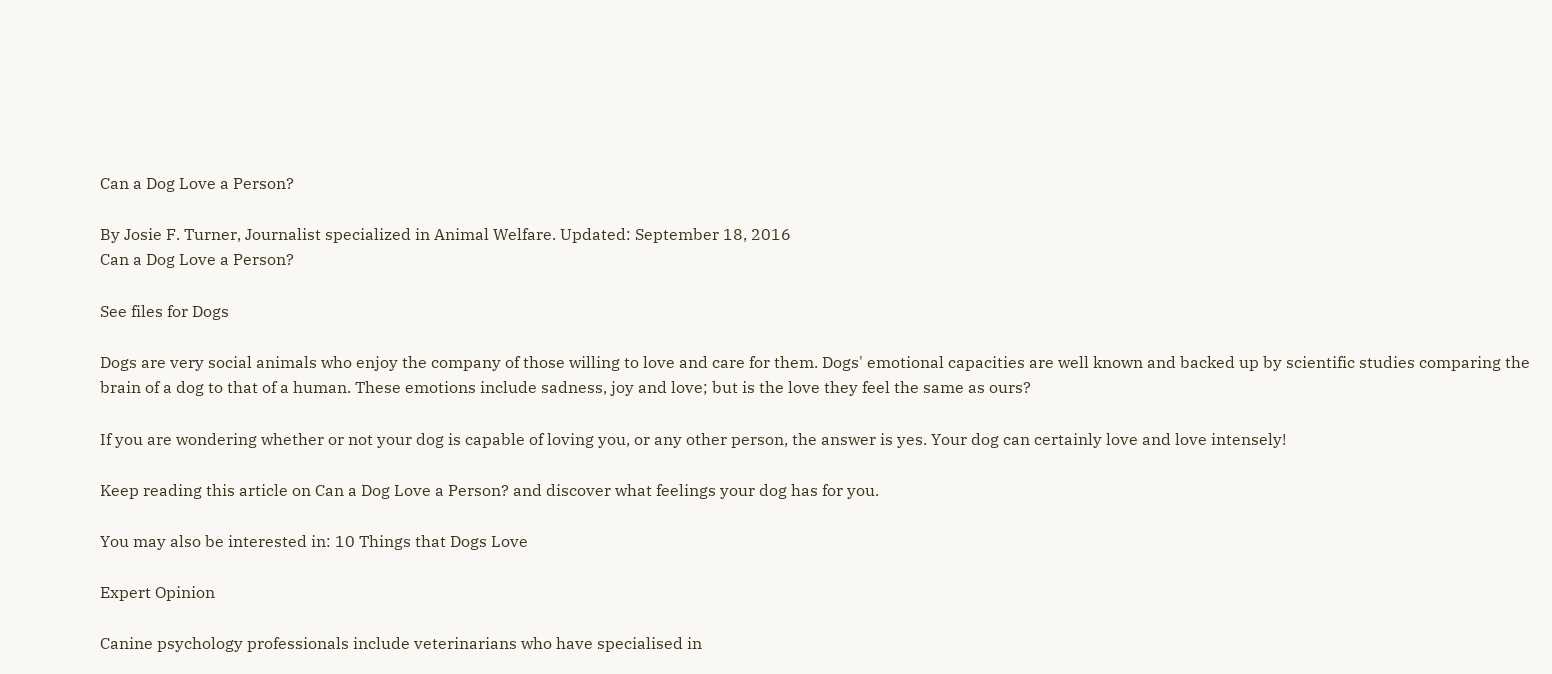Can a Dog Love a Person?

By Josie F. Turner, Journalist specialized in Animal Welfare. Updated: September 18, 2016
Can a Dog Love a Person?

See files for Dogs

Dogs are very social animals who enjoy the company of those willing to love and care for them. Dogs' emotional capacities are well known and backed up by scientific studies comparing the brain of a dog to that of a human. These emotions include sadness, joy and love; but is the love they feel the same as ours?

If you are wondering whether or not your dog is capable of loving you, or any other person, the answer is yes. Your dog can certainly love and love intensely!

Keep reading this article on Can a Dog Love a Person? and discover what feelings your dog has for you.

You may also be interested in: 10 Things that Dogs Love

Expert Opinion

Canine psychology professionals include veterinarians who have specialised in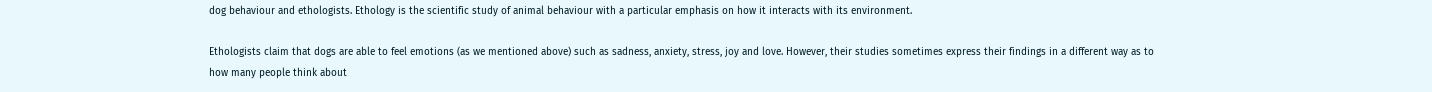dog behaviour and ethologists. Ethology is the scientific study of animal behaviour with a particular emphasis on how it interacts with its environment.

Ethologists claim that dogs are able to feel emotions (as we mentioned above) such as sadness, anxiety, stress, joy and love. However, their studies sometimes express their findings in a different way as to how many people think about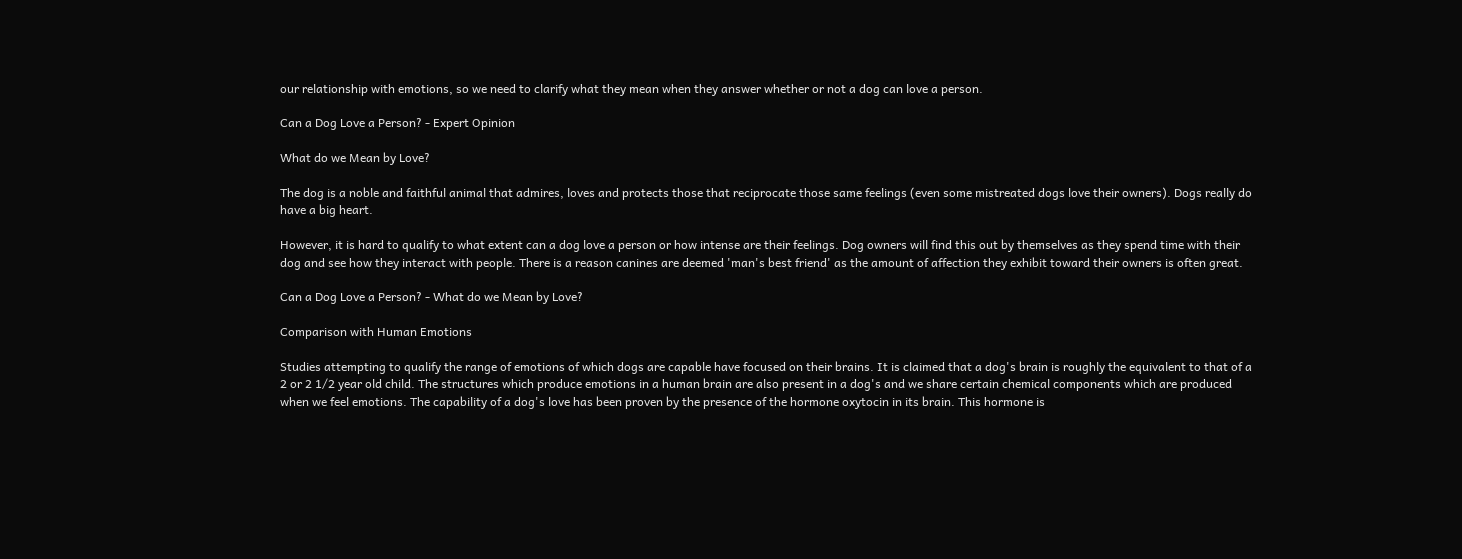our relationship with emotions, so we need to clarify what they mean when they answer whether or not a dog can love a person.

Can a Dog Love a Person? - Expert Opinion

What do we Mean by Love?

The dog is a noble and faithful animal that admires, loves and protects those that reciprocate those same feelings (even some mistreated dogs love their owners). Dogs really do have a big heart.

However, it is hard to qualify to what extent can a dog love a person or how intense are their feelings. Dog owners will find this out by themselves as they spend time with their dog and see how they interact with people. There is a reason canines are deemed 'man's best friend' as the amount of affection they exhibit toward their owners is often great.

Can a Dog Love a Person? - What do we Mean by Love?

Comparison with Human Emotions

Studies attempting to qualify the range of emotions of which dogs are capable have focused on their brains. It is claimed that a dog's brain is roughly the equivalent to that of a 2 or 2 1/2 year old child. The structures which produce emotions in a human brain are also present in a dog's and we share certain chemical components which are produced when we feel emotions. The capability of a dog's love has been proven by the presence of the hormone oxytocin in its brain. This hormone is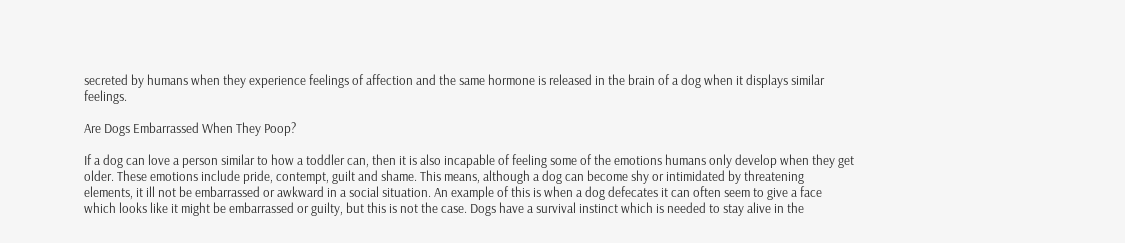secreted by humans when they experience feelings of affection and the same hormone is released in the brain of a dog when it displays similar feelings.

Are Dogs Embarrassed When They Poop?

If a dog can love a person similar to how a toddler can, then it is also incapable of feeling some of the emotions humans only develop when they get older. These emotions include pride, contempt, guilt and shame. This means, although a dog can become shy or intimidated by threatening elements, it ill not be embarrassed or awkward in a social situation. An example of this is when a dog defecates it can often seem to give a face which looks like it might be embarrassed or guilty, but this is not the case. Dogs have a survival instinct which is needed to stay alive in the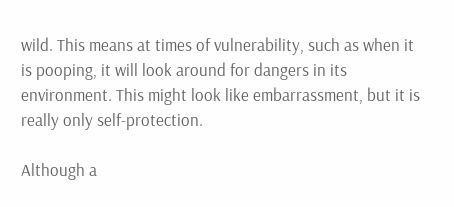wild. This means at times of vulnerability, such as when it is pooping, it will look around for dangers in its environment. This might look like embarrassment, but it is really only self-protection.

Although a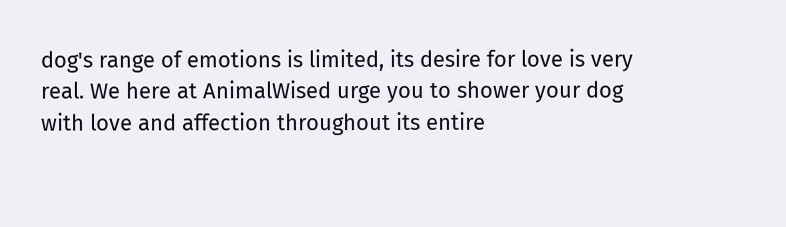dog's range of emotions is limited, its desire for love is very real. We here at AnimalWised urge you to shower your dog with love and affection throughout its entire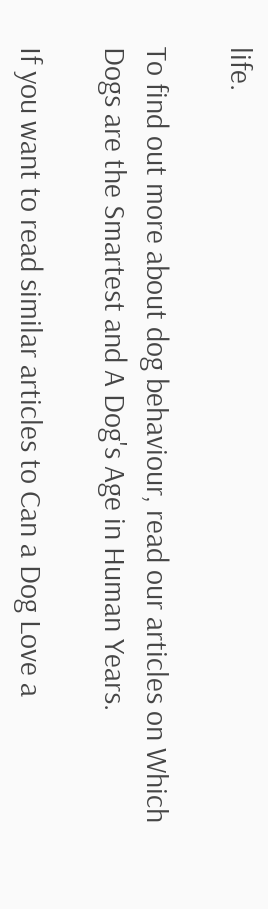life.

To find out more about dog behaviour, read our articles on Which Dogs are the Smartest and A Dog's Age in Human Years.

If you want to read similar articles to Can a Dog Love a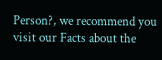Person?, we recommend you visit our Facts about the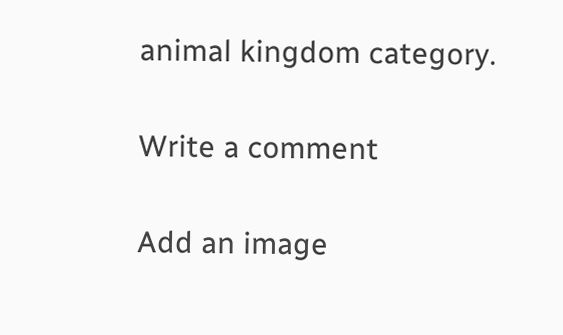animal kingdom category.

Write a comment

Add an image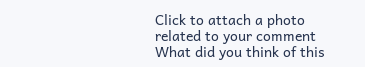Click to attach a photo related to your comment
What did you think of this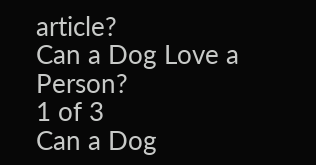article?
Can a Dog Love a Person?
1 of 3
Can a Dog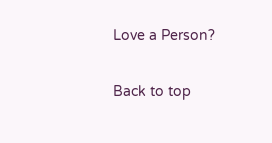Love a Person?

Back to top